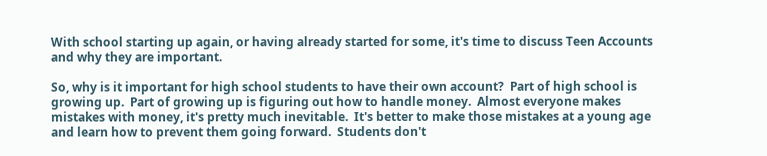With school starting up again, or having already started for some, it's time to discuss Teen Accounts and why they are important.

So, why is it important for high school students to have their own account?  Part of high school is growing up.  Part of growing up is figuring out how to handle money.  Almost everyone makes mistakes with money, it's pretty much inevitable.  It's better to make those mistakes at a young age and learn how to prevent them going forward.  Students don't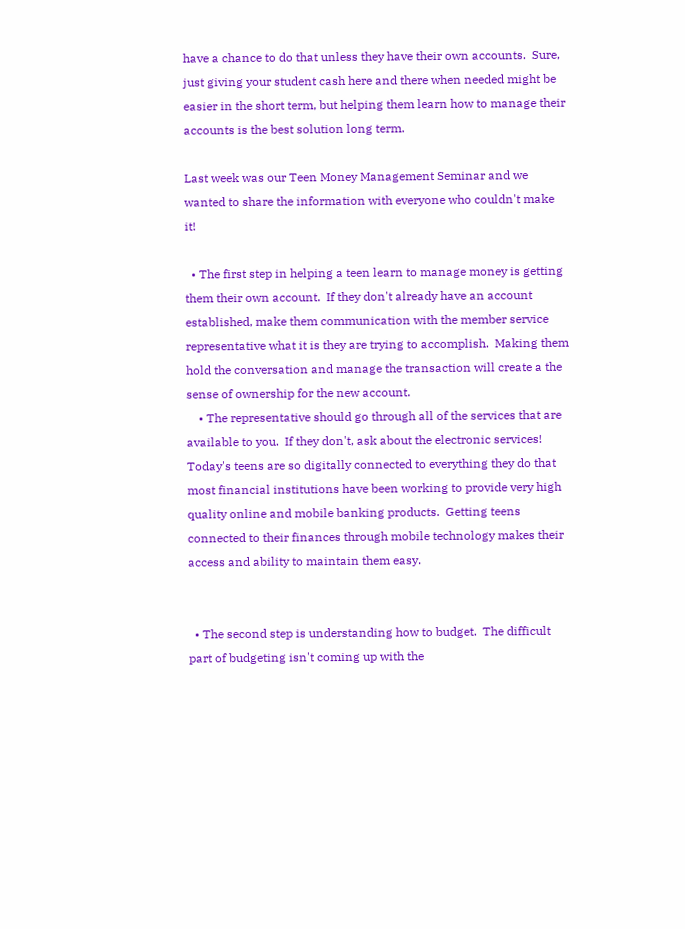have a chance to do that unless they have their own accounts.  Sure, just giving your student cash here and there when needed might be easier in the short term, but helping them learn how to manage their accounts is the best solution long term.

Last week was our Teen Money Management Seminar and we wanted to share the information with everyone who couldn't make it!

  • The first step in helping a teen learn to manage money is getting them their own account.  If they don't already have an account established, make them communication with the member service representative what it is they are trying to accomplish.  Making them hold the conversation and manage the transaction will create a the sense of ownership for the new account.
    • The representative should go through all of the services that are available to you.  If they don't, ask about the electronic services!  Today's teens are so digitally connected to everything they do that most financial institutions have been working to provide very high quality online and mobile banking products.  Getting teens connected to their finances through mobile technology makes their access and ability to maintain them easy.


  • The second step is understanding how to budget.  The difficult part of budgeting isn't coming up with the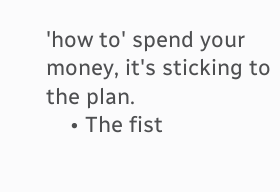'how to' spend your money, it's sticking to the plan.
    • The fist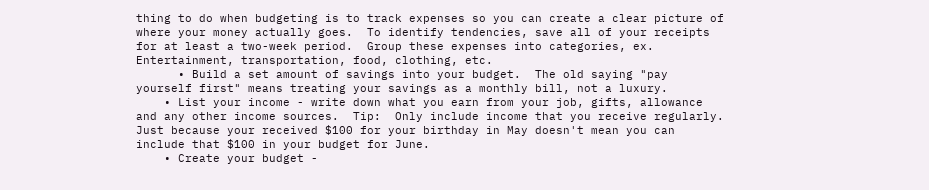thing to do when budgeting is to track expenses so you can create a clear picture of where your money actually goes.  To identify tendencies, save all of your receipts for at least a two-week period.  Group these expenses into categories, ex. Entertainment, transportation, food, clothing, etc.
      • Build a set amount of savings into your budget.  The old saying "pay yourself first" means treating your savings as a monthly bill, not a luxury.
    • List your income - write down what you earn from your job, gifts, allowance and any other income sources.  Tip:  Only include income that you receive regularly.  Just because your received $100 for your birthday in May doesn't mean you can include that $100 in your budget for June.
    • Create your budget -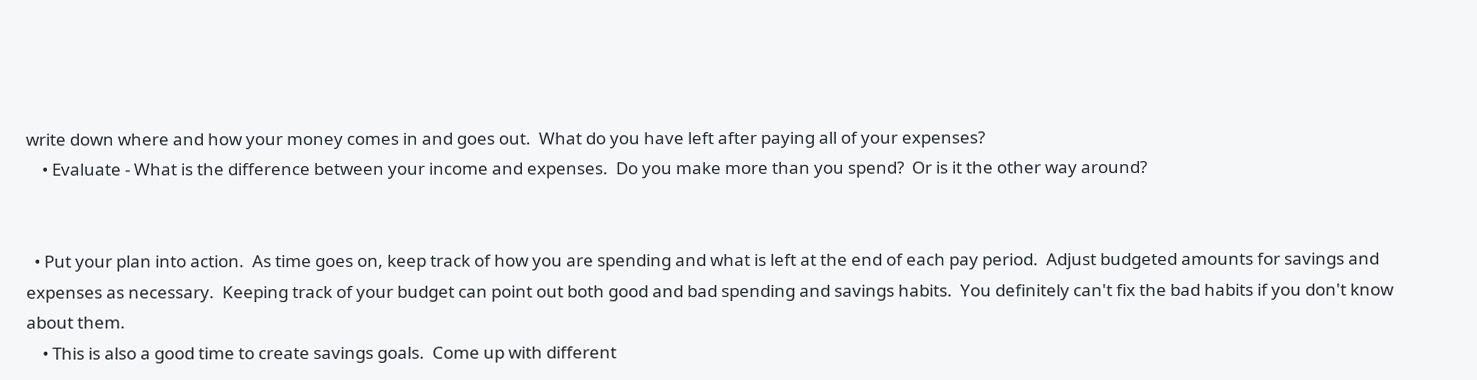write down where and how your money comes in and goes out.  What do you have left after paying all of your expenses?
    • Evaluate - What is the difference between your income and expenses.  Do you make more than you spend?  Or is it the other way around?


  • Put your plan into action.  As time goes on, keep track of how you are spending and what is left at the end of each pay period.  Adjust budgeted amounts for savings and expenses as necessary.  Keeping track of your budget can point out both good and bad spending and savings habits.  You definitely can't fix the bad habits if you don't know about them.
    • This is also a good time to create savings goals.  Come up with different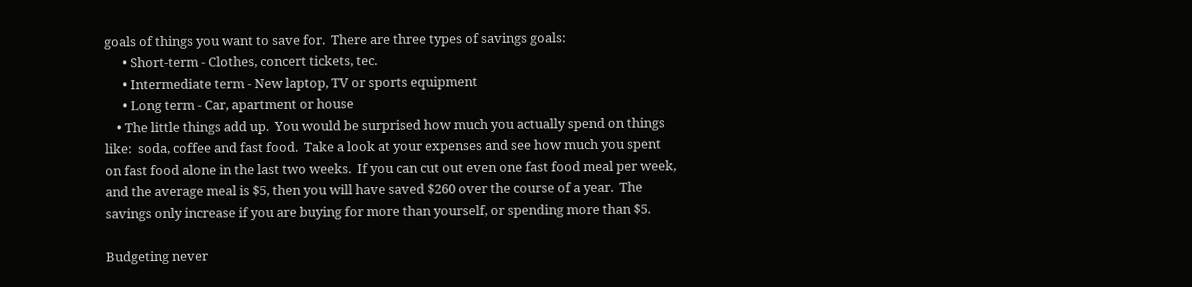goals of things you want to save for.  There are three types of savings goals:
      • Short-term - Clothes, concert tickets, tec.
      • Intermediate term - New laptop, TV or sports equipment
      • Long term - Car, apartment or house
    • The little things add up.  You would be surprised how much you actually spend on things like:  soda, coffee and fast food.  Take a look at your expenses and see how much you spent on fast food alone in the last two weeks.  If you can cut out even one fast food meal per week, and the average meal is $5, then you will have saved $260 over the course of a year.  The savings only increase if you are buying for more than yourself, or spending more than $5.

Budgeting never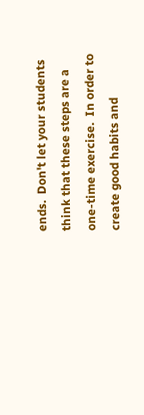ends.  Don't let your students think that these steps are a one-time exercise.  In order to create good habits and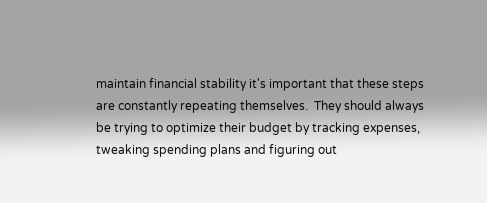maintain financial stability it's important that these steps are constantly repeating themselves.  They should always be trying to optimize their budget by tracking expenses, tweaking spending plans and figuring out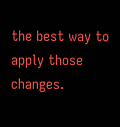the best way to apply those changes.